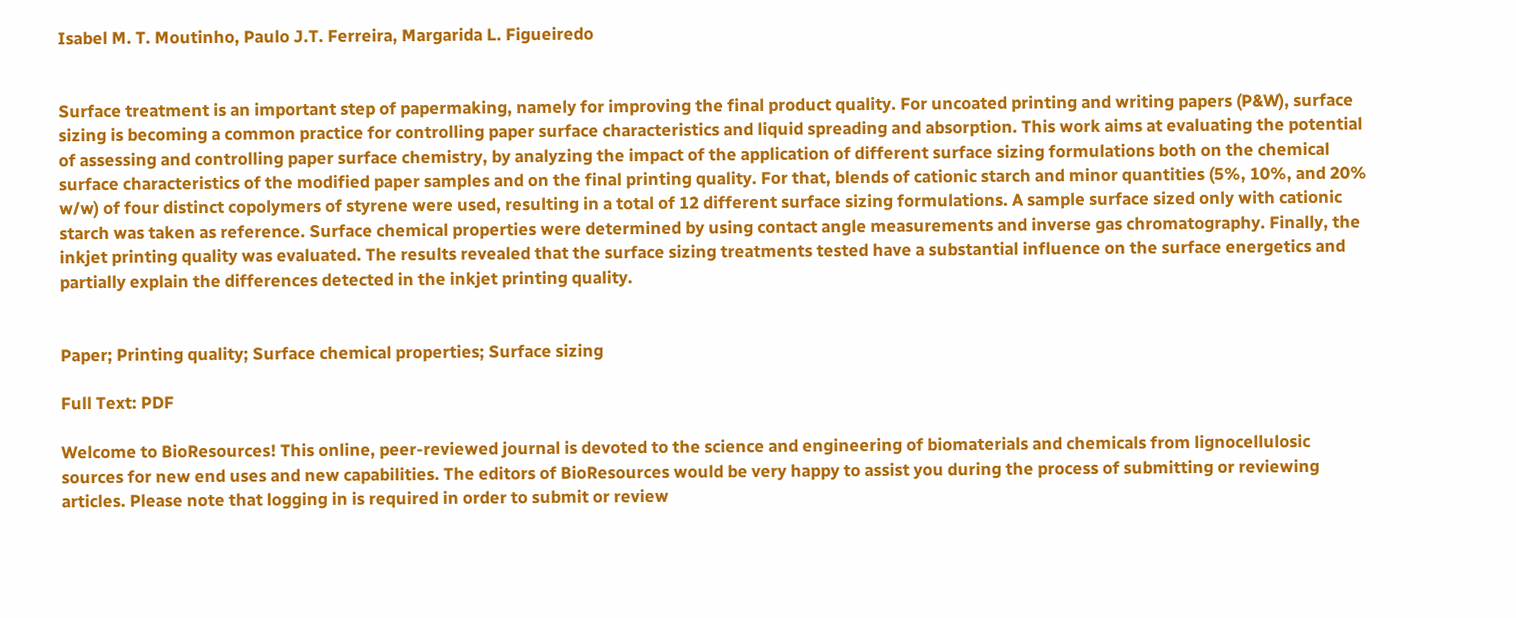Isabel M. T. Moutinho, Paulo J.T. Ferreira, Margarida L. Figueiredo


Surface treatment is an important step of papermaking, namely for improving the final product quality. For uncoated printing and writing papers (P&W), surface sizing is becoming a common practice for controlling paper surface characteristics and liquid spreading and absorption. This work aims at evaluating the potential of assessing and controlling paper surface chemistry, by analyzing the impact of the application of different surface sizing formulations both on the chemical surface characteristics of the modified paper samples and on the final printing quality. For that, blends of cationic starch and minor quantities (5%, 10%, and 20% w/w) of four distinct copolymers of styrene were used, resulting in a total of 12 different surface sizing formulations. A sample surface sized only with cationic starch was taken as reference. Surface chemical properties were determined by using contact angle measurements and inverse gas chromatography. Finally, the inkjet printing quality was evaluated. The results revealed that the surface sizing treatments tested have a substantial influence on the surface energetics and partially explain the differences detected in the inkjet printing quality.


Paper; Printing quality; Surface chemical properties; Surface sizing

Full Text: PDF

Welcome to BioResources! This online, peer-reviewed journal is devoted to the science and engineering of biomaterials and chemicals from lignocellulosic sources for new end uses and new capabilities. The editors of BioResources would be very happy to assist you during the process of submitting or reviewing articles. Please note that logging in is required in order to submit or review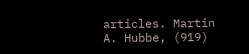articles. Martin A. Hubbe, (919)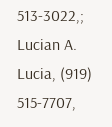513-3022,; Lucian A. Lucia, (919) 515-7707,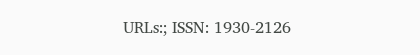URLs:; ISSN: 1930-2126